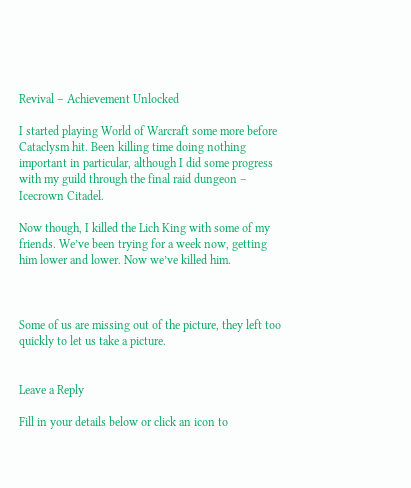Revival – Achievement Unlocked

I started playing World of Warcraft some more before Cataclysm hit. Been killing time doing nothing important in particular, although I did some progress with my guild through the final raid dungeon – Icecrown Citadel.

Now though, I killed the Lich King with some of my friends. We’ve been trying for a week now, getting him lower and lower. Now we’ve killed him.



Some of us are missing out of the picture, they left too quickly to let us take a picture.


Leave a Reply

Fill in your details below or click an icon to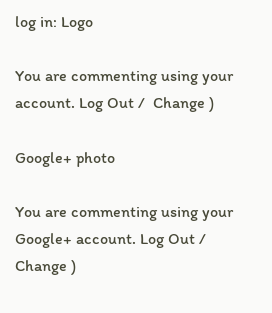log in: Logo

You are commenting using your account. Log Out /  Change )

Google+ photo

You are commenting using your Google+ account. Log Out /  Change )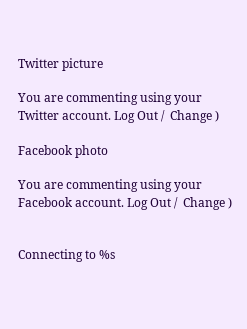Twitter picture

You are commenting using your Twitter account. Log Out /  Change )

Facebook photo

You are commenting using your Facebook account. Log Out /  Change )


Connecting to %s